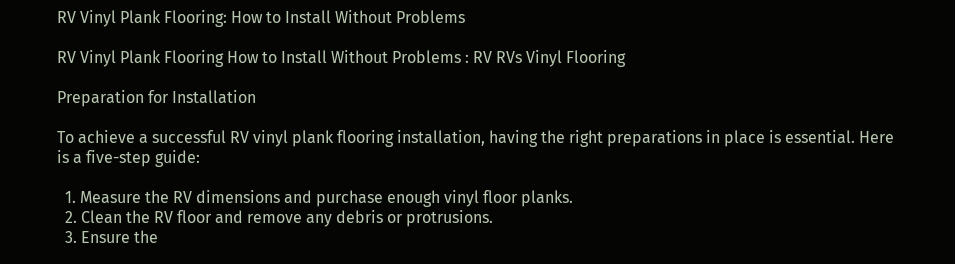RV Vinyl Plank Flooring: How to Install Without Problems

RV Vinyl Plank Flooring How to Install Without Problems : RV RVs Vinyl Flooring

Preparation for Installation

To achieve a successful RV vinyl plank flooring installation, having the right preparations in place is essential. Here is a five-step guide:

  1. Measure the RV dimensions and purchase enough vinyl floor planks.
  2. Clean the RV floor and remove any debris or protrusions.
  3. Ensure the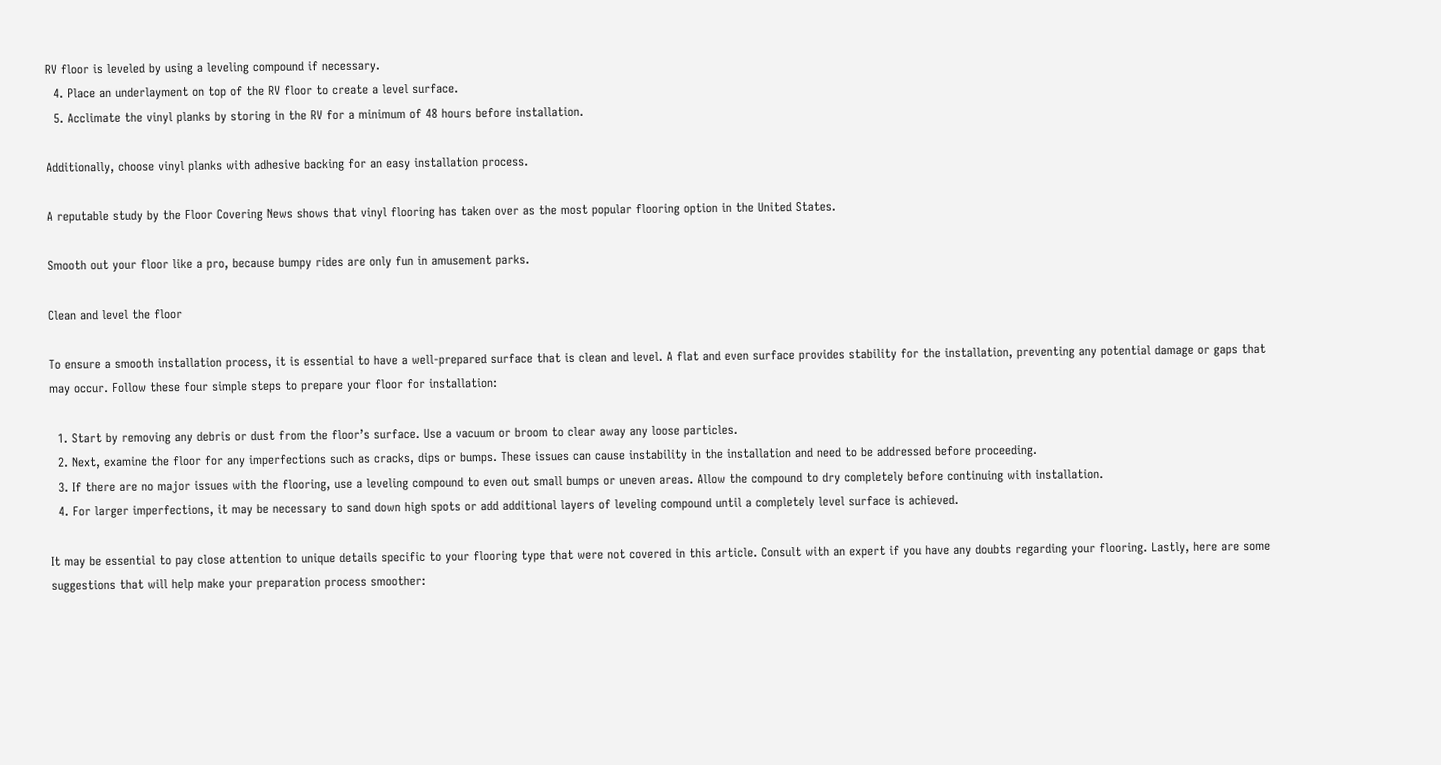RV floor is leveled by using a leveling compound if necessary.
  4. Place an underlayment on top of the RV floor to create a level surface.
  5. Acclimate the vinyl planks by storing in the RV for a minimum of 48 hours before installation.

Additionally, choose vinyl planks with adhesive backing for an easy installation process.

A reputable study by the Floor Covering News shows that vinyl flooring has taken over as the most popular flooring option in the United States.

Smooth out your floor like a pro, because bumpy rides are only fun in amusement parks.

Clean and level the floor

To ensure a smooth installation process, it is essential to have a well-prepared surface that is clean and level. A flat and even surface provides stability for the installation, preventing any potential damage or gaps that may occur. Follow these four simple steps to prepare your floor for installation:

  1. Start by removing any debris or dust from the floor’s surface. Use a vacuum or broom to clear away any loose particles.
  2. Next, examine the floor for any imperfections such as cracks, dips or bumps. These issues can cause instability in the installation and need to be addressed before proceeding.
  3. If there are no major issues with the flooring, use a leveling compound to even out small bumps or uneven areas. Allow the compound to dry completely before continuing with installation.
  4. For larger imperfections, it may be necessary to sand down high spots or add additional layers of leveling compound until a completely level surface is achieved.

It may be essential to pay close attention to unique details specific to your flooring type that were not covered in this article. Consult with an expert if you have any doubts regarding your flooring. Lastly, here are some suggestions that will help make your preparation process smoother: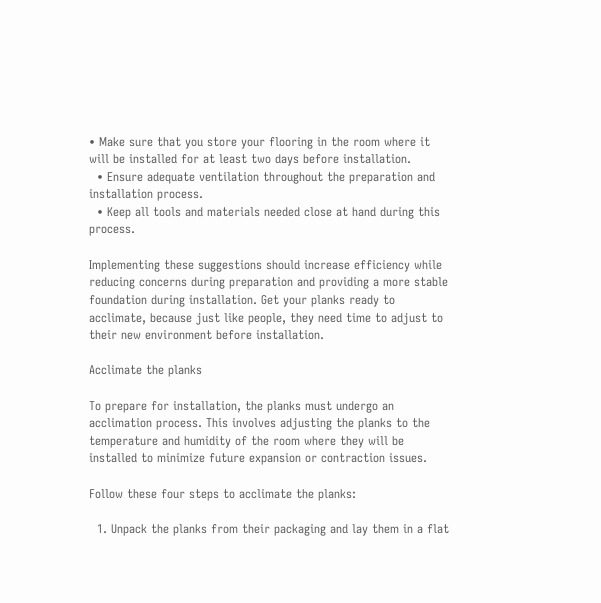• Make sure that you store your flooring in the room where it will be installed for at least two days before installation.
  • Ensure adequate ventilation throughout the preparation and installation process.
  • Keep all tools and materials needed close at hand during this process.

Implementing these suggestions should increase efficiency while reducing concerns during preparation and providing a more stable foundation during installation. Get your planks ready to acclimate, because just like people, they need time to adjust to their new environment before installation.

Acclimate the planks

To prepare for installation, the planks must undergo an acclimation process. This involves adjusting the planks to the temperature and humidity of the room where they will be installed to minimize future expansion or contraction issues.

Follow these four steps to acclimate the planks:

  1. Unpack the planks from their packaging and lay them in a flat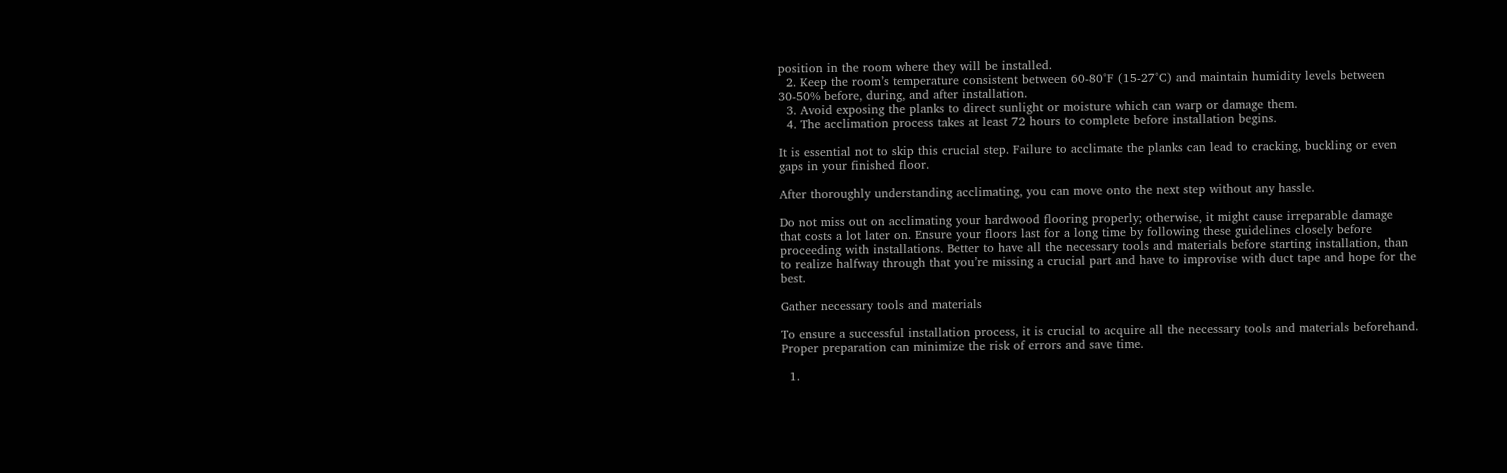position in the room where they will be installed.
  2. Keep the room’s temperature consistent between 60-80°F (15-27°C) and maintain humidity levels between 30-50% before, during, and after installation.
  3. Avoid exposing the planks to direct sunlight or moisture which can warp or damage them.
  4. The acclimation process takes at least 72 hours to complete before installation begins.

It is essential not to skip this crucial step. Failure to acclimate the planks can lead to cracking, buckling or even gaps in your finished floor.

After thoroughly understanding acclimating, you can move onto the next step without any hassle.

Do not miss out on acclimating your hardwood flooring properly; otherwise, it might cause irreparable damage that costs a lot later on. Ensure your floors last for a long time by following these guidelines closely before proceeding with installations. Better to have all the necessary tools and materials before starting installation, than to realize halfway through that you’re missing a crucial part and have to improvise with duct tape and hope for the best.

Gather necessary tools and materials

To ensure a successful installation process, it is crucial to acquire all the necessary tools and materials beforehand. Proper preparation can minimize the risk of errors and save time.

  1.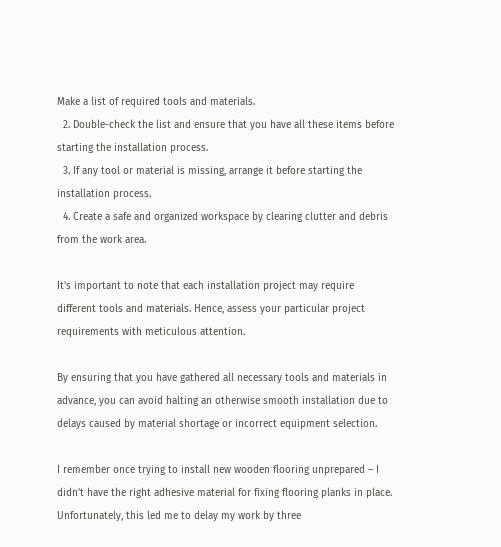Make a list of required tools and materials.
  2. Double-check the list and ensure that you have all these items before starting the installation process.
  3. If any tool or material is missing, arrange it before starting the installation process.
  4. Create a safe and organized workspace by clearing clutter and debris from the work area.

It’s important to note that each installation project may require different tools and materials. Hence, assess your particular project requirements with meticulous attention.

By ensuring that you have gathered all necessary tools and materials in advance, you can avoid halting an otherwise smooth installation due to delays caused by material shortage or incorrect equipment selection.

I remember once trying to install new wooden flooring unprepared – I didn’t have the right adhesive material for fixing flooring planks in place. Unfortunately, this led me to delay my work by three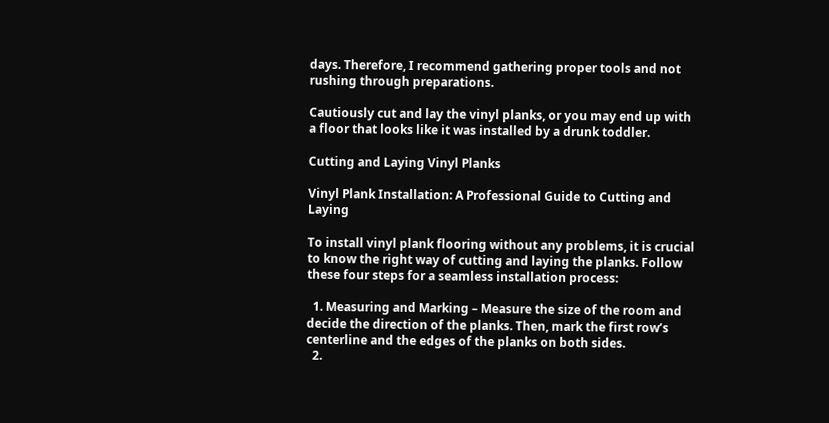days. Therefore, I recommend gathering proper tools and not rushing through preparations.

Cautiously cut and lay the vinyl planks, or you may end up with a floor that looks like it was installed by a drunk toddler.

Cutting and Laying Vinyl Planks

Vinyl Plank Installation: A Professional Guide to Cutting and Laying

To install vinyl plank flooring without any problems, it is crucial to know the right way of cutting and laying the planks. Follow these four steps for a seamless installation process:

  1. Measuring and Marking – Measure the size of the room and decide the direction of the planks. Then, mark the first row’s centerline and the edges of the planks on both sides.
  2.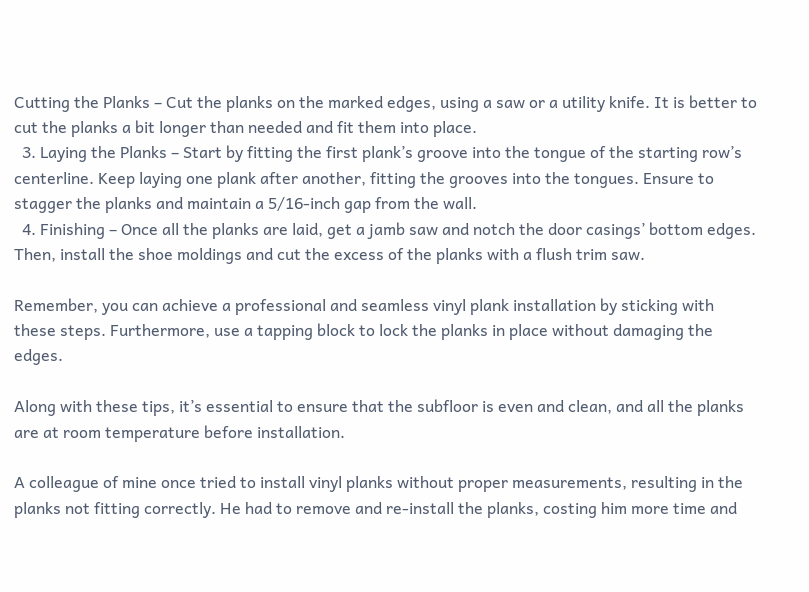Cutting the Planks – Cut the planks on the marked edges, using a saw or a utility knife. It is better to cut the planks a bit longer than needed and fit them into place.
  3. Laying the Planks – Start by fitting the first plank’s groove into the tongue of the starting row’s centerline. Keep laying one plank after another, fitting the grooves into the tongues. Ensure to stagger the planks and maintain a 5/16-inch gap from the wall.
  4. Finishing – Once all the planks are laid, get a jamb saw and notch the door casings’ bottom edges. Then, install the shoe moldings and cut the excess of the planks with a flush trim saw.

Remember, you can achieve a professional and seamless vinyl plank installation by sticking with these steps. Furthermore, use a tapping block to lock the planks in place without damaging the edges.

Along with these tips, it’s essential to ensure that the subfloor is even and clean, and all the planks are at room temperature before installation.

A colleague of mine once tried to install vinyl planks without proper measurements, resulting in the planks not fitting correctly. He had to remove and re-install the planks, costing him more time and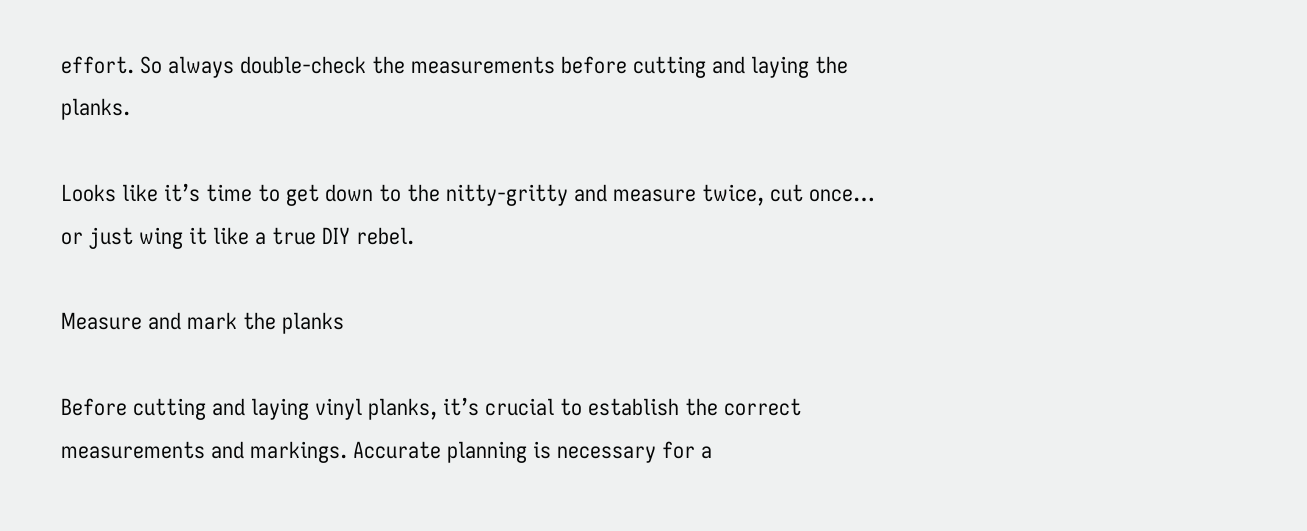effort. So always double-check the measurements before cutting and laying the planks.

Looks like it’s time to get down to the nitty-gritty and measure twice, cut once… or just wing it like a true DIY rebel.

Measure and mark the planks

Before cutting and laying vinyl planks, it’s crucial to establish the correct measurements and markings. Accurate planning is necessary for a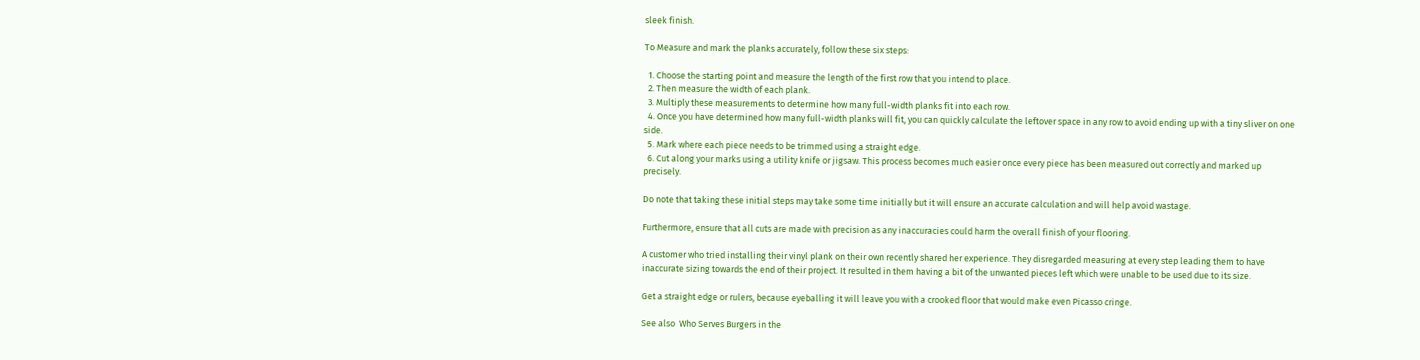sleek finish.

To Measure and mark the planks accurately, follow these six steps:

  1. Choose the starting point and measure the length of the first row that you intend to place.
  2. Then measure the width of each plank.
  3. Multiply these measurements to determine how many full-width planks fit into each row.
  4. Once you have determined how many full-width planks will fit, you can quickly calculate the leftover space in any row to avoid ending up with a tiny sliver on one side.
  5. Mark where each piece needs to be trimmed using a straight edge.
  6. Cut along your marks using a utility knife or jigsaw. This process becomes much easier once every piece has been measured out correctly and marked up precisely.

Do note that taking these initial steps may take some time initially but it will ensure an accurate calculation and will help avoid wastage.

Furthermore, ensure that all cuts are made with precision as any inaccuracies could harm the overall finish of your flooring.

A customer who tried installing their vinyl plank on their own recently shared her experience. They disregarded measuring at every step leading them to have inaccurate sizing towards the end of their project. It resulted in them having a bit of the unwanted pieces left which were unable to be used due to its size.

Get a straight edge or rulers, because eyeballing it will leave you with a crooked floor that would make even Picasso cringe.

See also  Who Serves Burgers in the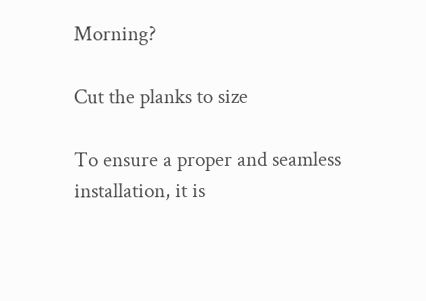Morning?

Cut the planks to size

To ensure a proper and seamless installation, it is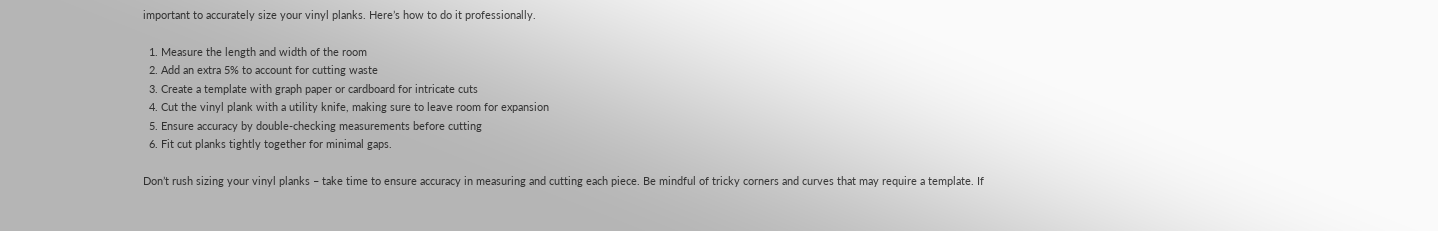important to accurately size your vinyl planks. Here’s how to do it professionally.

  1. Measure the length and width of the room
  2. Add an extra 5% to account for cutting waste
  3. Create a template with graph paper or cardboard for intricate cuts
  4. Cut the vinyl plank with a utility knife, making sure to leave room for expansion
  5. Ensure accuracy by double-checking measurements before cutting
  6. Fit cut planks tightly together for minimal gaps.

Don’t rush sizing your vinyl planks – take time to ensure accuracy in measuring and cutting each piece. Be mindful of tricky corners and curves that may require a template. If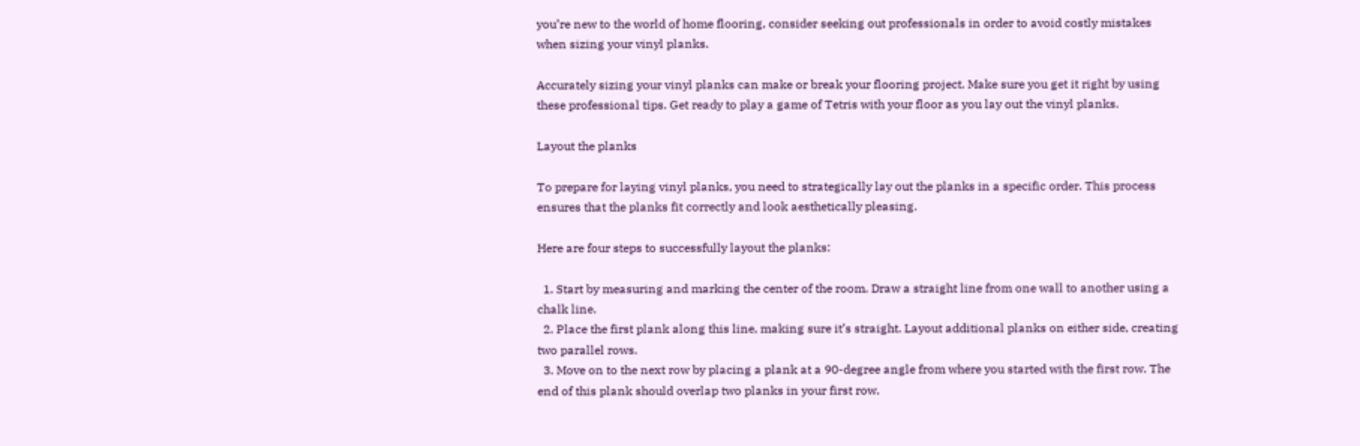you’re new to the world of home flooring, consider seeking out professionals in order to avoid costly mistakes when sizing your vinyl planks.

Accurately sizing your vinyl planks can make or break your flooring project. Make sure you get it right by using these professional tips. Get ready to play a game of Tetris with your floor as you lay out the vinyl planks.

Layout the planks

To prepare for laying vinyl planks, you need to strategically lay out the planks in a specific order. This process ensures that the planks fit correctly and look aesthetically pleasing.

Here are four steps to successfully layout the planks:

  1. Start by measuring and marking the center of the room. Draw a straight line from one wall to another using a chalk line.
  2. Place the first plank along this line, making sure it’s straight. Layout additional planks on either side, creating two parallel rows.
  3. Move on to the next row by placing a plank at a 90-degree angle from where you started with the first row. The end of this plank should overlap two planks in your first row.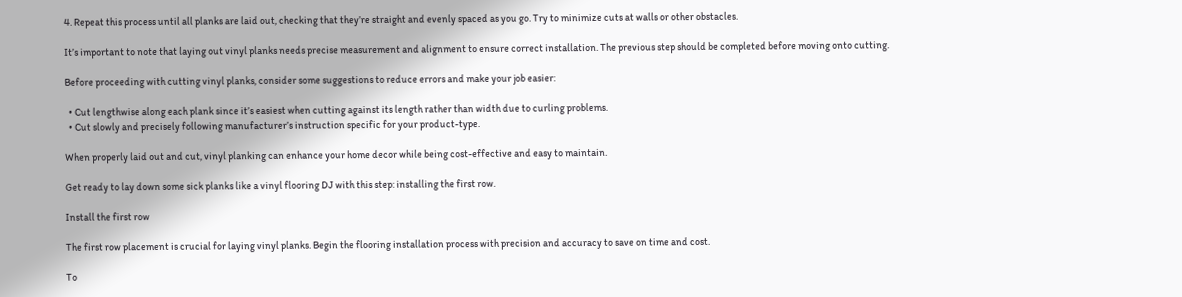4. Repeat this process until all planks are laid out, checking that they’re straight and evenly spaced as you go. Try to minimize cuts at walls or other obstacles.

It’s important to note that laying out vinyl planks needs precise measurement and alignment to ensure correct installation. The previous step should be completed before moving onto cutting.

Before proceeding with cutting vinyl planks, consider some suggestions to reduce errors and make your job easier:

  • Cut lengthwise along each plank since it’s easiest when cutting against its length rather than width due to curling problems.
  • Cut slowly and precisely following manufacturer’s instruction specific for your product-type.

When properly laid out and cut, vinyl planking can enhance your home decor while being cost-effective and easy to maintain.

Get ready to lay down some sick planks like a vinyl flooring DJ with this step: installing the first row.

Install the first row

The first row placement is crucial for laying vinyl planks. Begin the flooring installation process with precision and accuracy to save on time and cost.

To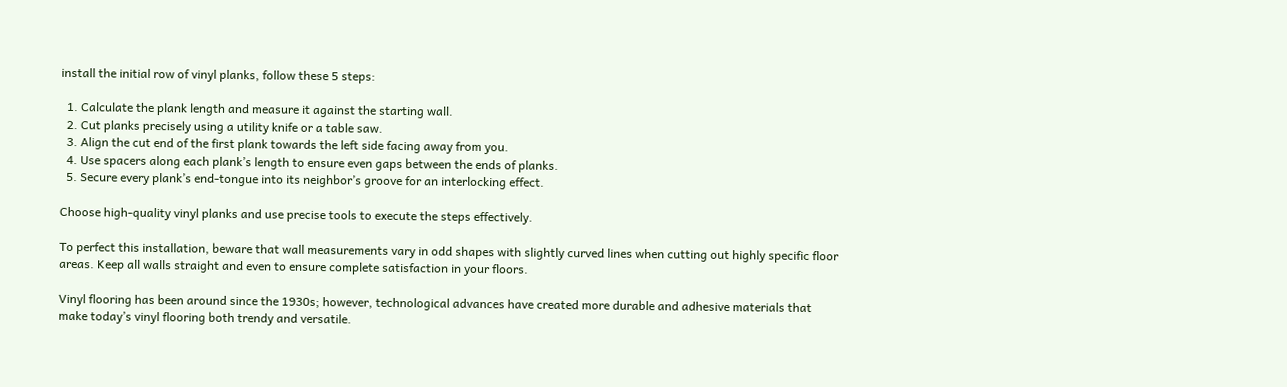install the initial row of vinyl planks, follow these 5 steps:

  1. Calculate the plank length and measure it against the starting wall.
  2. Cut planks precisely using a utility knife or a table saw.
  3. Align the cut end of the first plank towards the left side facing away from you.
  4. Use spacers along each plank’s length to ensure even gaps between the ends of planks.
  5. Secure every plank’s end-tongue into its neighbor’s groove for an interlocking effect.

Choose high-quality vinyl planks and use precise tools to execute the steps effectively.

To perfect this installation, beware that wall measurements vary in odd shapes with slightly curved lines when cutting out highly specific floor areas. Keep all walls straight and even to ensure complete satisfaction in your floors.

Vinyl flooring has been around since the 1930s; however, technological advances have created more durable and adhesive materials that make today’s vinyl flooring both trendy and versatile.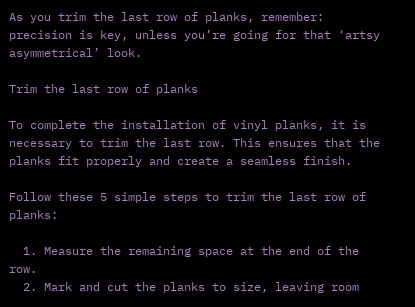As you trim the last row of planks, remember: precision is key, unless you’re going for that ‘artsy asymmetrical’ look.

Trim the last row of planks

To complete the installation of vinyl planks, it is necessary to trim the last row. This ensures that the planks fit properly and create a seamless finish.

Follow these 5 simple steps to trim the last row of planks:

  1. Measure the remaining space at the end of the row.
  2. Mark and cut the planks to size, leaving room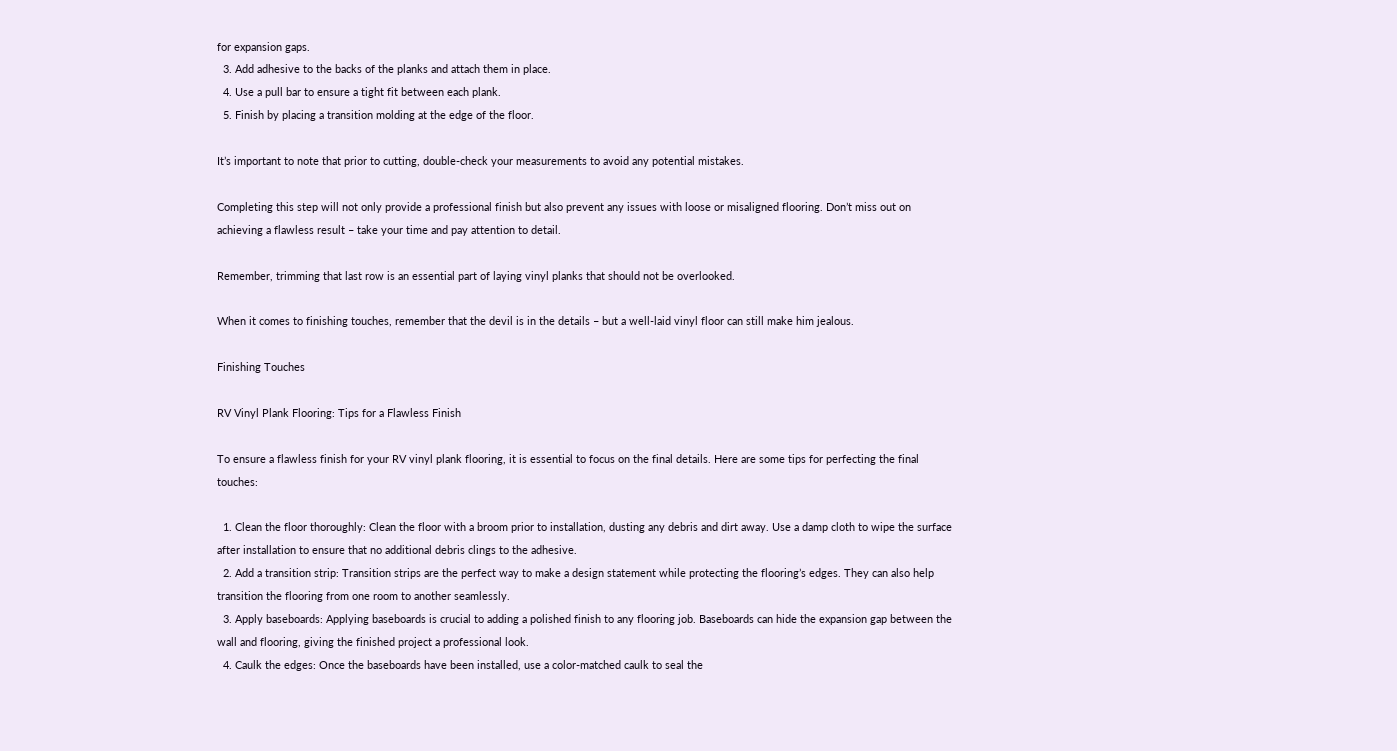for expansion gaps.
  3. Add adhesive to the backs of the planks and attach them in place.
  4. Use a pull bar to ensure a tight fit between each plank.
  5. Finish by placing a transition molding at the edge of the floor.

It’s important to note that prior to cutting, double-check your measurements to avoid any potential mistakes.

Completing this step will not only provide a professional finish but also prevent any issues with loose or misaligned flooring. Don’t miss out on achieving a flawless result – take your time and pay attention to detail.

Remember, trimming that last row is an essential part of laying vinyl planks that should not be overlooked.

When it comes to finishing touches, remember that the devil is in the details – but a well-laid vinyl floor can still make him jealous.

Finishing Touches

RV Vinyl Plank Flooring: Tips for a Flawless Finish

To ensure a flawless finish for your RV vinyl plank flooring, it is essential to focus on the final details. Here are some tips for perfecting the final touches:

  1. Clean the floor thoroughly: Clean the floor with a broom prior to installation, dusting any debris and dirt away. Use a damp cloth to wipe the surface after installation to ensure that no additional debris clings to the adhesive.
  2. Add a transition strip: Transition strips are the perfect way to make a design statement while protecting the flooring’s edges. They can also help transition the flooring from one room to another seamlessly.
  3. Apply baseboards: Applying baseboards is crucial to adding a polished finish to any flooring job. Baseboards can hide the expansion gap between the wall and flooring, giving the finished project a professional look.
  4. Caulk the edges: Once the baseboards have been installed, use a color-matched caulk to seal the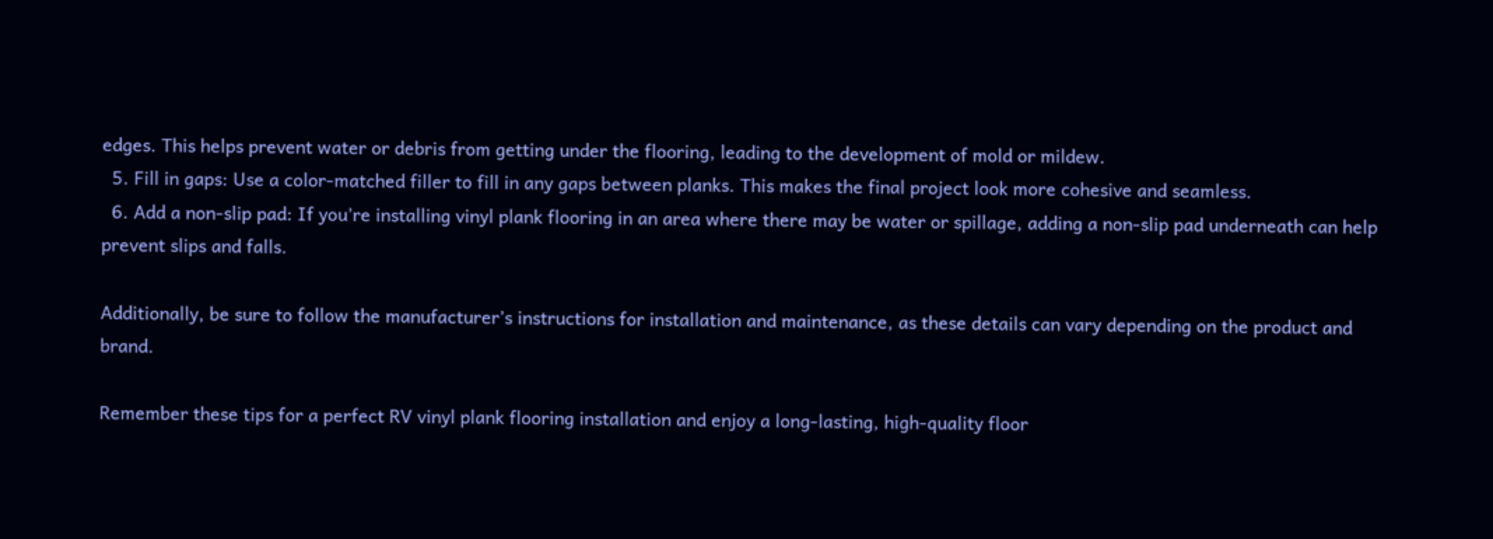edges. This helps prevent water or debris from getting under the flooring, leading to the development of mold or mildew.
  5. Fill in gaps: Use a color-matched filler to fill in any gaps between planks. This makes the final project look more cohesive and seamless.
  6. Add a non-slip pad: If you’re installing vinyl plank flooring in an area where there may be water or spillage, adding a non-slip pad underneath can help prevent slips and falls.

Additionally, be sure to follow the manufacturer’s instructions for installation and maintenance, as these details can vary depending on the product and brand.

Remember these tips for a perfect RV vinyl plank flooring installation and enjoy a long-lasting, high-quality floor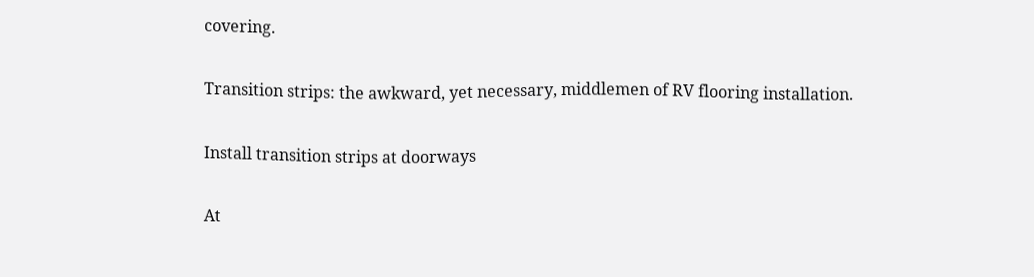covering.

Transition strips: the awkward, yet necessary, middlemen of RV flooring installation.

Install transition strips at doorways

At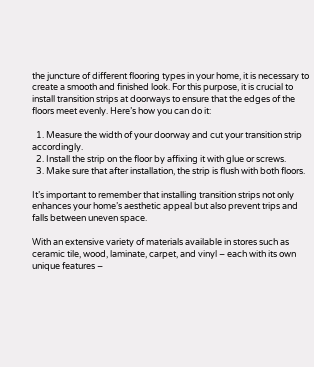the juncture of different flooring types in your home, it is necessary to create a smooth and finished look. For this purpose, it is crucial to install transition strips at doorways to ensure that the edges of the floors meet evenly. Here’s how you can do it:

  1. Measure the width of your doorway and cut your transition strip accordingly.
  2. Install the strip on the floor by affixing it with glue or screws.
  3. Make sure that after installation, the strip is flush with both floors.

It’s important to remember that installing transition strips not only enhances your home’s aesthetic appeal but also prevent trips and falls between uneven space.

With an extensive variety of materials available in stores such as ceramic tile, wood, laminate, carpet, and vinyl – each with its own unique features –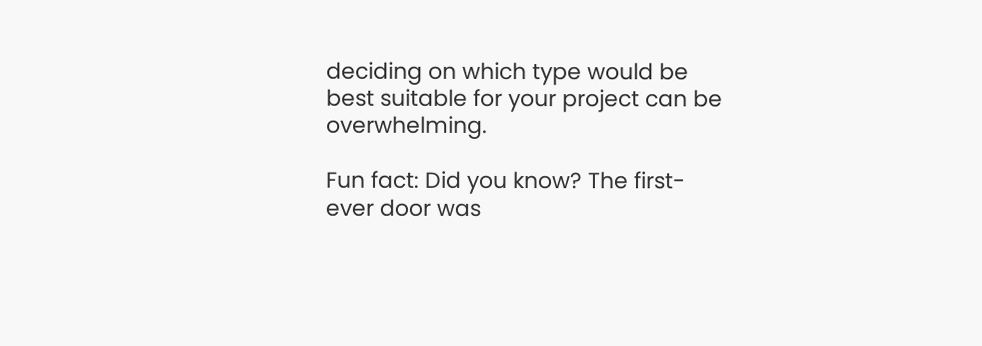deciding on which type would be best suitable for your project can be overwhelming.

Fun fact: Did you know? The first-ever door was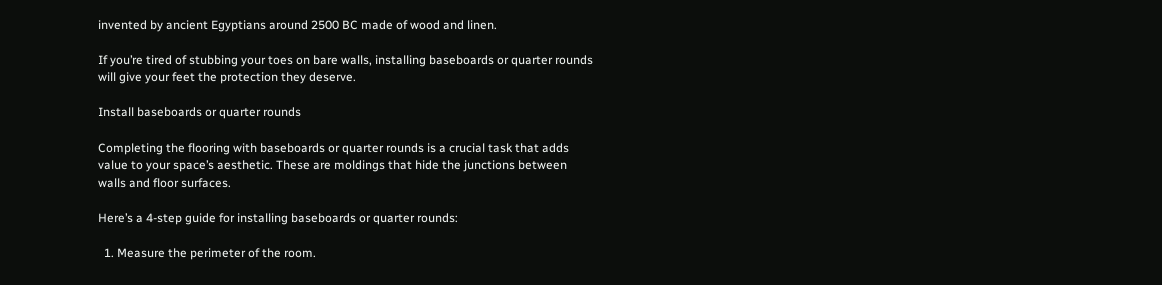invented by ancient Egyptians around 2500 BC made of wood and linen.

If you’re tired of stubbing your toes on bare walls, installing baseboards or quarter rounds will give your feet the protection they deserve.

Install baseboards or quarter rounds

Completing the flooring with baseboards or quarter rounds is a crucial task that adds value to your space’s aesthetic. These are moldings that hide the junctions between walls and floor surfaces.

Here’s a 4-step guide for installing baseboards or quarter rounds:

  1. Measure the perimeter of the room.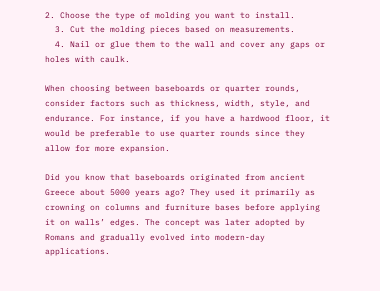2. Choose the type of molding you want to install.
  3. Cut the molding pieces based on measurements.
  4. Nail or glue them to the wall and cover any gaps or holes with caulk.

When choosing between baseboards or quarter rounds, consider factors such as thickness, width, style, and endurance. For instance, if you have a hardwood floor, it would be preferable to use quarter rounds since they allow for more expansion.

Did you know that baseboards originated from ancient Greece about 5000 years ago? They used it primarily as crowning on columns and furniture bases before applying it on walls’ edges. The concept was later adopted by Romans and gradually evolved into modern-day applications.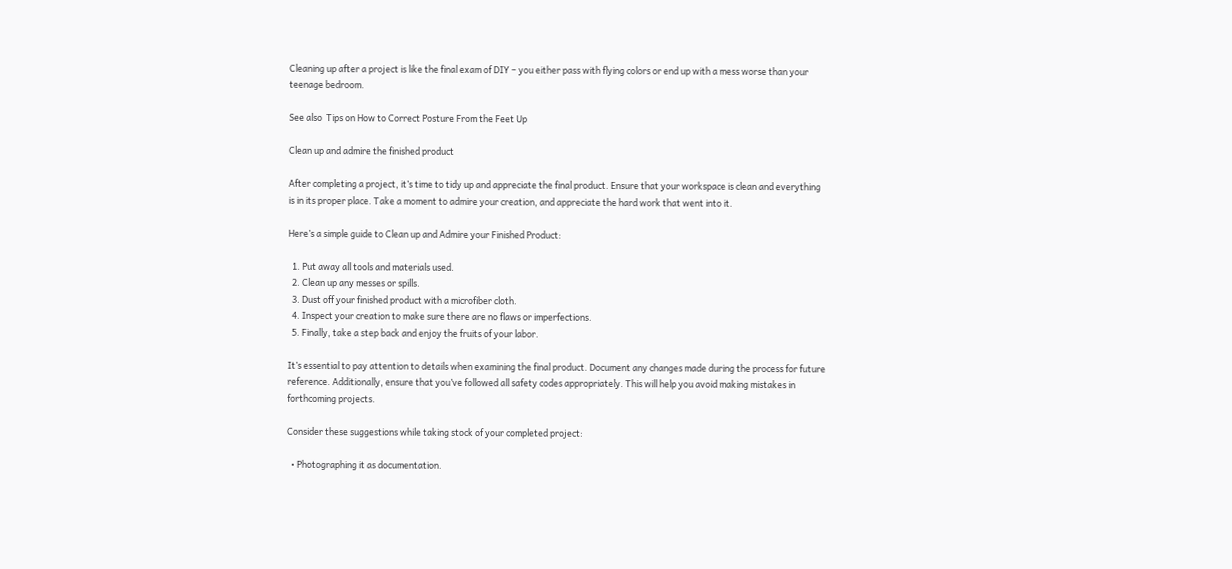Cleaning up after a project is like the final exam of DIY – you either pass with flying colors or end up with a mess worse than your teenage bedroom.

See also  Tips on How to Correct Posture From the Feet Up

Clean up and admire the finished product

After completing a project, it’s time to tidy up and appreciate the final product. Ensure that your workspace is clean and everything is in its proper place. Take a moment to admire your creation, and appreciate the hard work that went into it.

Here’s a simple guide to Clean up and Admire your Finished Product:

  1. Put away all tools and materials used.
  2. Clean up any messes or spills.
  3. Dust off your finished product with a microfiber cloth.
  4. Inspect your creation to make sure there are no flaws or imperfections.
  5. Finally, take a step back and enjoy the fruits of your labor.

It’s essential to pay attention to details when examining the final product. Document any changes made during the process for future reference. Additionally, ensure that you’ve followed all safety codes appropriately. This will help you avoid making mistakes in forthcoming projects.

Consider these suggestions while taking stock of your completed project:

  • Photographing it as documentation.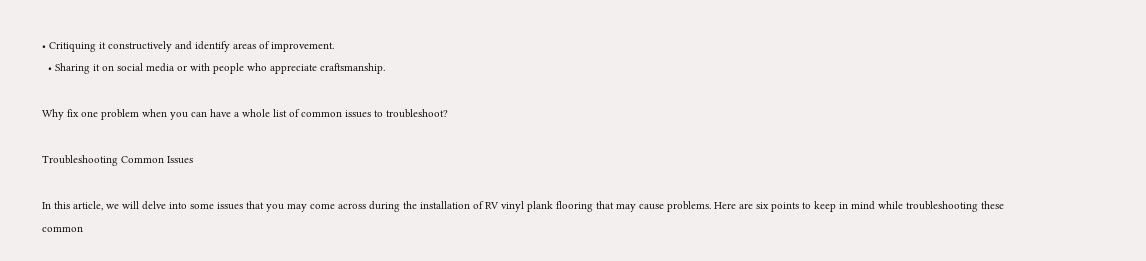• Critiquing it constructively and identify areas of improvement.
  • Sharing it on social media or with people who appreciate craftsmanship.

Why fix one problem when you can have a whole list of common issues to troubleshoot?

Troubleshooting Common Issues

In this article, we will delve into some issues that you may come across during the installation of RV vinyl plank flooring that may cause problems. Here are six points to keep in mind while troubleshooting these common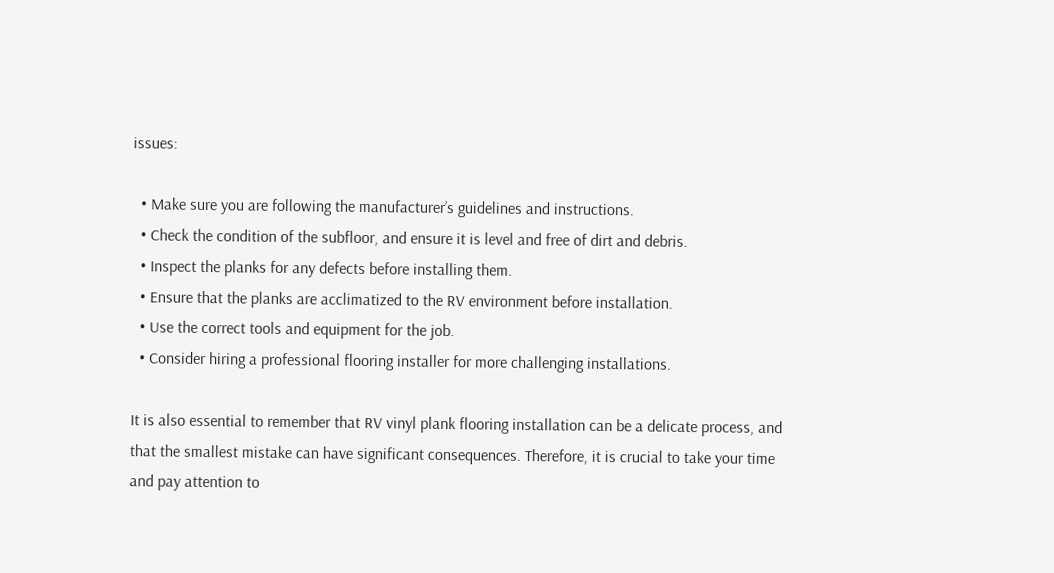issues:

  • Make sure you are following the manufacturer’s guidelines and instructions.
  • Check the condition of the subfloor, and ensure it is level and free of dirt and debris.
  • Inspect the planks for any defects before installing them.
  • Ensure that the planks are acclimatized to the RV environment before installation.
  • Use the correct tools and equipment for the job.
  • Consider hiring a professional flooring installer for more challenging installations.

It is also essential to remember that RV vinyl plank flooring installation can be a delicate process, and that the smallest mistake can have significant consequences. Therefore, it is crucial to take your time and pay attention to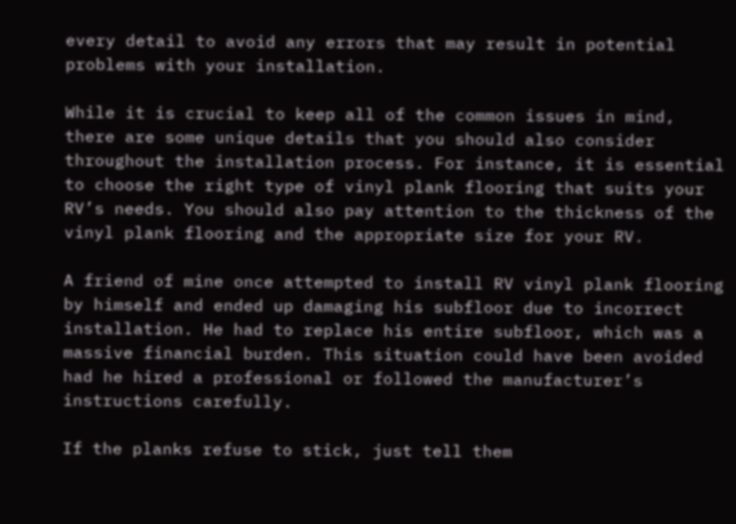every detail to avoid any errors that may result in potential problems with your installation.

While it is crucial to keep all of the common issues in mind, there are some unique details that you should also consider throughout the installation process. For instance, it is essential to choose the right type of vinyl plank flooring that suits your RV’s needs. You should also pay attention to the thickness of the vinyl plank flooring and the appropriate size for your RV.

A friend of mine once attempted to install RV vinyl plank flooring by himself and ended up damaging his subfloor due to incorrect installation. He had to replace his entire subfloor, which was a massive financial burden. This situation could have been avoided had he hired a professional or followed the manufacturer’s instructions carefully.

If the planks refuse to stick, just tell them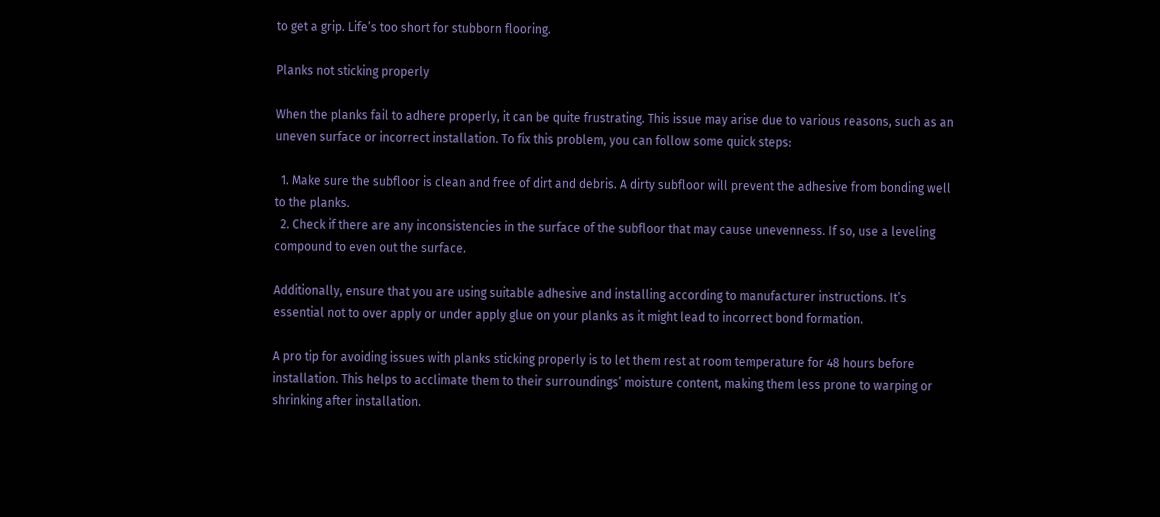to get a grip. Life’s too short for stubborn flooring.

Planks not sticking properly

When the planks fail to adhere properly, it can be quite frustrating. This issue may arise due to various reasons, such as an uneven surface or incorrect installation. To fix this problem, you can follow some quick steps:

  1. Make sure the subfloor is clean and free of dirt and debris. A dirty subfloor will prevent the adhesive from bonding well to the planks.
  2. Check if there are any inconsistencies in the surface of the subfloor that may cause unevenness. If so, use a leveling compound to even out the surface.

Additionally, ensure that you are using suitable adhesive and installing according to manufacturer instructions. It’s essential not to over apply or under apply glue on your planks as it might lead to incorrect bond formation.

A pro tip for avoiding issues with planks sticking properly is to let them rest at room temperature for 48 hours before installation. This helps to acclimate them to their surroundings’ moisture content, making them less prone to warping or shrinking after installation.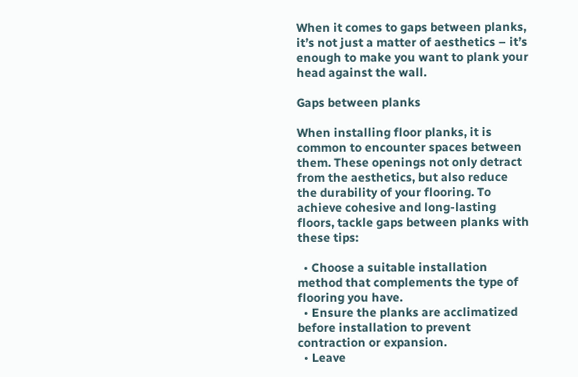When it comes to gaps between planks, it’s not just a matter of aesthetics – it’s enough to make you want to plank your head against the wall.

Gaps between planks

When installing floor planks, it is common to encounter spaces between them. These openings not only detract from the aesthetics, but also reduce the durability of your flooring. To achieve cohesive and long-lasting floors, tackle gaps between planks with these tips:

  • Choose a suitable installation method that complements the type of flooring you have.
  • Ensure the planks are acclimatized before installation to prevent contraction or expansion.
  • Leave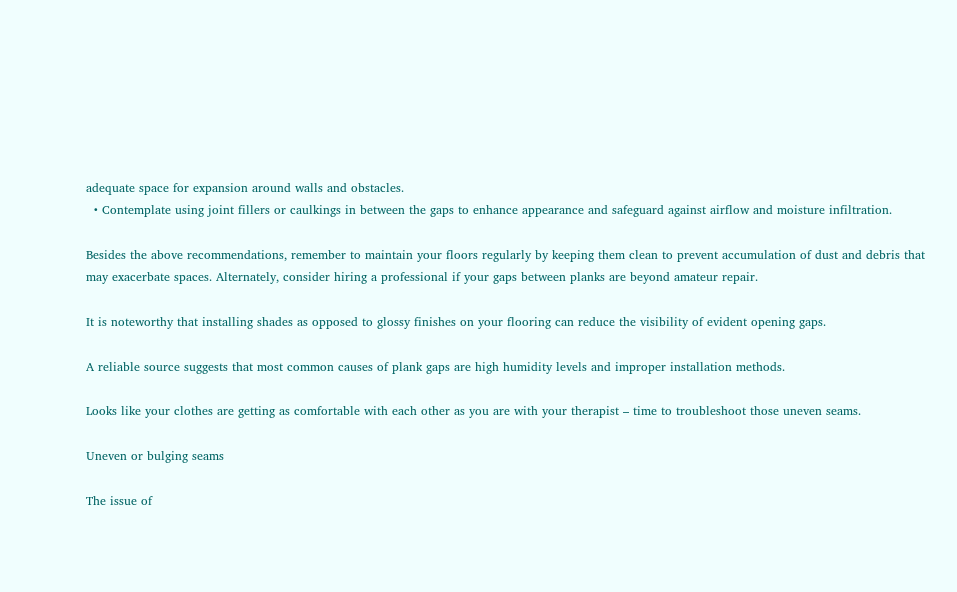adequate space for expansion around walls and obstacles.
  • Contemplate using joint fillers or caulkings in between the gaps to enhance appearance and safeguard against airflow and moisture infiltration.

Besides the above recommendations, remember to maintain your floors regularly by keeping them clean to prevent accumulation of dust and debris that may exacerbate spaces. Alternately, consider hiring a professional if your gaps between planks are beyond amateur repair.

It is noteworthy that installing shades as opposed to glossy finishes on your flooring can reduce the visibility of evident opening gaps.

A reliable source suggests that most common causes of plank gaps are high humidity levels and improper installation methods.

Looks like your clothes are getting as comfortable with each other as you are with your therapist – time to troubleshoot those uneven seams.

Uneven or bulging seams

The issue of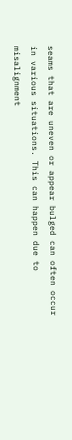seams that are uneven or appear bulged can often occur in various situations. This can happen due to misalignment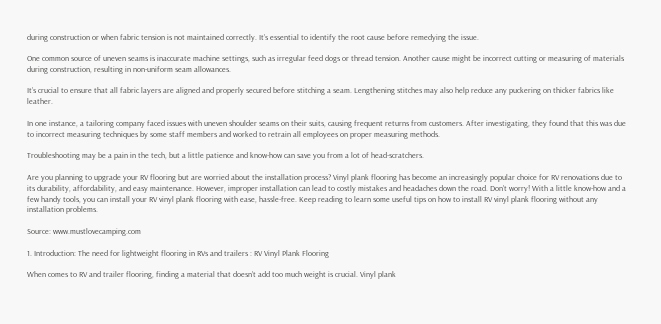during construction or when fabric tension is not maintained correctly. It’s essential to identify the root cause before remedying the issue.

One common source of uneven seams is inaccurate machine settings, such as irregular feed dogs or thread tension. Another cause might be incorrect cutting or measuring of materials during construction, resulting in non-uniform seam allowances.

It’s crucial to ensure that all fabric layers are aligned and properly secured before stitching a seam. Lengthening stitches may also help reduce any puckering on thicker fabrics like leather.

In one instance, a tailoring company faced issues with uneven shoulder seams on their suits, causing frequent returns from customers. After investigating, they found that this was due to incorrect measuring techniques by some staff members and worked to retrain all employees on proper measuring methods.

Troubleshooting may be a pain in the tech, but a little patience and know-how can save you from a lot of head-scratchers.

Are you planning to upgrade your RV flooring but are worried about the installation process? Vinyl plank flooring has become an increasingly popular choice for RV renovations due to its durability, affordability, and easy maintenance. However, improper installation can lead to costly mistakes and headaches down the road. Don’t worry! With a little know-how and a few handy tools, you can install your RV vinyl plank flooring with ease, hassle-free. Keep reading to learn some useful tips on how to install RV vinyl plank flooring without any installation problems.

Source: www.mustlovecamping.com

1. Introduction: The need for lightweight flooring in RVs and trailers : RV Vinyl Plank Flooring

When comes to RV and trailer flooring, finding a material that doesn’t add too much weight is crucial. Vinyl plank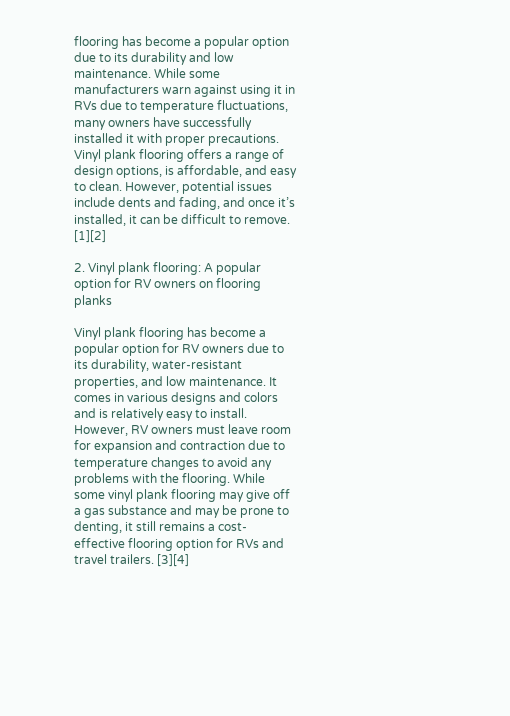flooring has become a popular option due to its durability and low maintenance. While some manufacturers warn against using it in RVs due to temperature fluctuations, many owners have successfully installed it with proper precautions. Vinyl plank flooring offers a range of design options, is affordable, and easy to clean. However, potential issues include dents and fading, and once it’s installed, it can be difficult to remove. [1][2]

2. Vinyl plank flooring: A popular option for RV owners on flooring planks

Vinyl plank flooring has become a popular option for RV owners due to its durability, water-resistant properties, and low maintenance. It comes in various designs and colors and is relatively easy to install. However, RV owners must leave room for expansion and contraction due to temperature changes to avoid any problems with the flooring. While some vinyl plank flooring may give off a gas substance and may be prone to denting, it still remains a cost-effective flooring option for RVs and travel trailers. [3][4]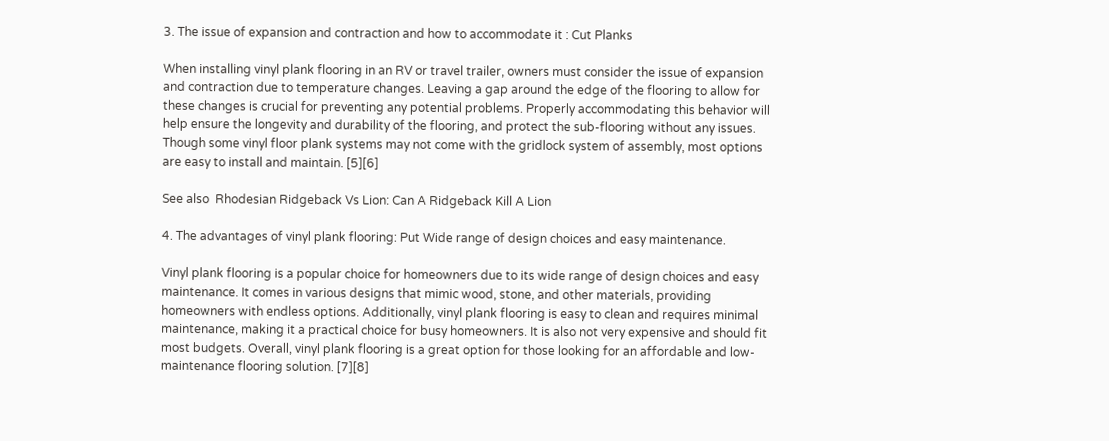3. The issue of expansion and contraction and how to accommodate it : Cut Planks

When installing vinyl plank flooring in an RV or travel trailer, owners must consider the issue of expansion and contraction due to temperature changes. Leaving a gap around the edge of the flooring to allow for these changes is crucial for preventing any potential problems. Properly accommodating this behavior will help ensure the longevity and durability of the flooring, and protect the sub-flooring without any issues. Though some vinyl floor plank systems may not come with the gridlock system of assembly, most options are easy to install and maintain. [5][6]

See also  Rhodesian Ridgeback Vs Lion: Can A Ridgeback Kill A Lion

4. The advantages of vinyl plank flooring: Put Wide range of design choices and easy maintenance.

Vinyl plank flooring is a popular choice for homeowners due to its wide range of design choices and easy maintenance. It comes in various designs that mimic wood, stone, and other materials, providing homeowners with endless options. Additionally, vinyl plank flooring is easy to clean and requires minimal maintenance, making it a practical choice for busy homeowners. It is also not very expensive and should fit most budgets. Overall, vinyl plank flooring is a great option for those looking for an affordable and low-maintenance flooring solution. [7][8]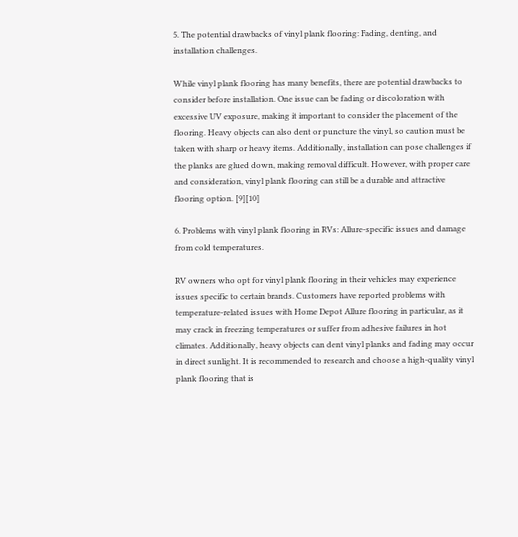5. The potential drawbacks of vinyl plank flooring: Fading, denting, and installation challenges.

While vinyl plank flooring has many benefits, there are potential drawbacks to consider before installation. One issue can be fading or discoloration with excessive UV exposure, making it important to consider the placement of the flooring. Heavy objects can also dent or puncture the vinyl, so caution must be taken with sharp or heavy items. Additionally, installation can pose challenges if the planks are glued down, making removal difficult. However, with proper care and consideration, vinyl plank flooring can still be a durable and attractive flooring option. [9][10]

6. Problems with vinyl plank flooring in RVs: Allure-specific issues and damage from cold temperatures.

RV owners who opt for vinyl plank flooring in their vehicles may experience issues specific to certain brands. Customers have reported problems with temperature-related issues with Home Depot Allure flooring in particular, as it may crack in freezing temperatures or suffer from adhesive failures in hot climates. Additionally, heavy objects can dent vinyl planks and fading may occur in direct sunlight. It is recommended to research and choose a high-quality vinyl plank flooring that is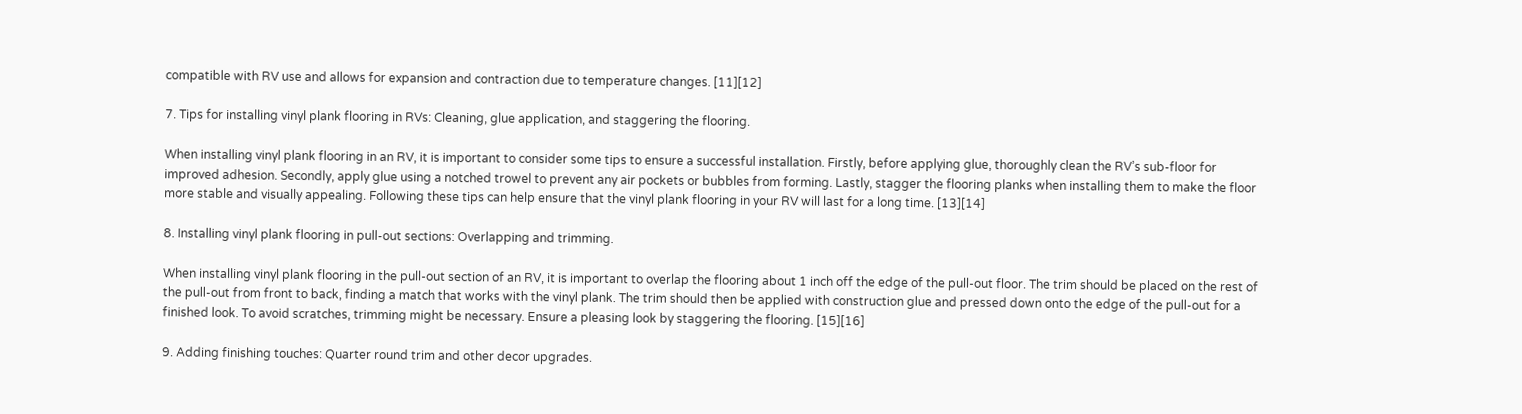compatible with RV use and allows for expansion and contraction due to temperature changes. [11][12]

7. Tips for installing vinyl plank flooring in RVs: Cleaning, glue application, and staggering the flooring.

When installing vinyl plank flooring in an RV, it is important to consider some tips to ensure a successful installation. Firstly, before applying glue, thoroughly clean the RV’s sub-floor for improved adhesion. Secondly, apply glue using a notched trowel to prevent any air pockets or bubbles from forming. Lastly, stagger the flooring planks when installing them to make the floor more stable and visually appealing. Following these tips can help ensure that the vinyl plank flooring in your RV will last for a long time. [13][14]

8. Installing vinyl plank flooring in pull-out sections: Overlapping and trimming.

When installing vinyl plank flooring in the pull-out section of an RV, it is important to overlap the flooring about 1 inch off the edge of the pull-out floor. The trim should be placed on the rest of the pull-out from front to back, finding a match that works with the vinyl plank. The trim should then be applied with construction glue and pressed down onto the edge of the pull-out for a finished look. To avoid scratches, trimming might be necessary. Ensure a pleasing look by staggering the flooring. [15][16]

9. Adding finishing touches: Quarter round trim and other decor upgrades.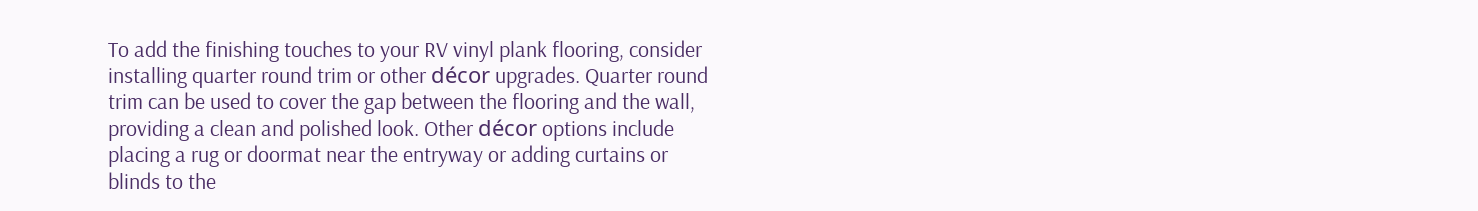To add the finishing touches to your RV vinyl plank flooring, consider installing quarter round trim or other décor upgrades. Quarter round trim can be used to cover the gap between the flooring and the wall, providing a clean and polished look. Other décor options include placing a rug or doormat near the entryway or adding curtains or blinds to the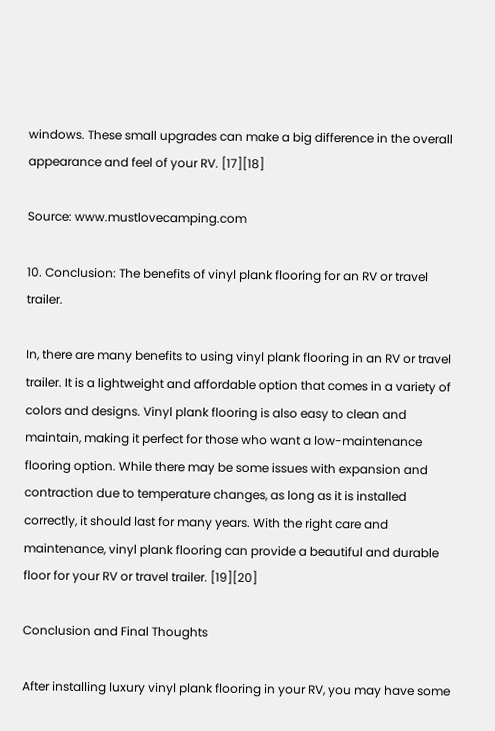windows. These small upgrades can make a big difference in the overall appearance and feel of your RV. [17][18]

Source: www.mustlovecamping.com

10. Conclusion: The benefits of vinyl plank flooring for an RV or travel trailer.

In, there are many benefits to using vinyl plank flooring in an RV or travel trailer. It is a lightweight and affordable option that comes in a variety of colors and designs. Vinyl plank flooring is also easy to clean and maintain, making it perfect for those who want a low-maintenance flooring option. While there may be some issues with expansion and contraction due to temperature changes, as long as it is installed correctly, it should last for many years. With the right care and maintenance, vinyl plank flooring can provide a beautiful and durable floor for your RV or travel trailer. [19][20]

Conclusion and Final Thoughts

After installing luxury vinyl plank flooring in your RV, you may have some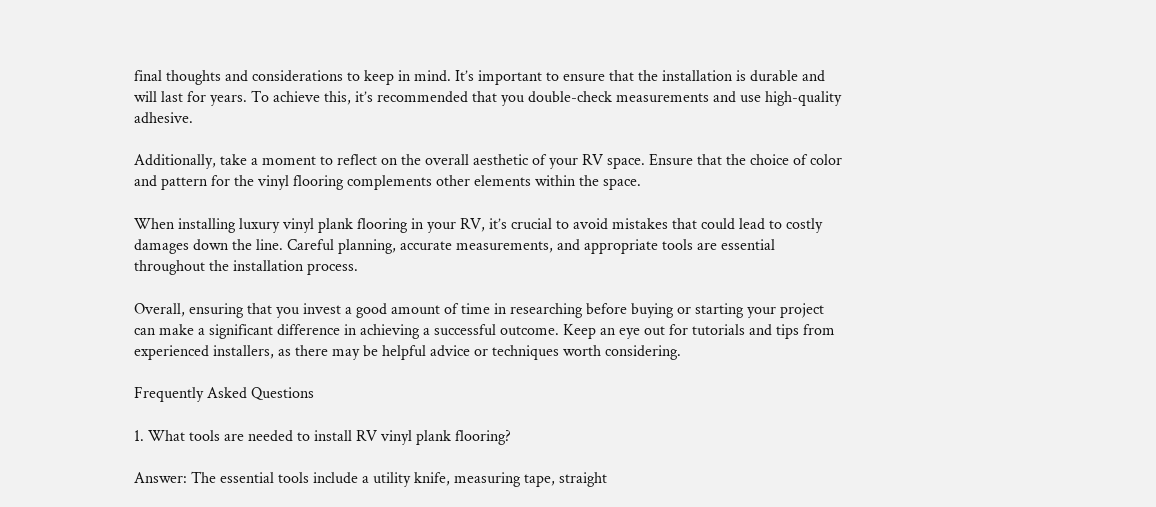final thoughts and considerations to keep in mind. It’s important to ensure that the installation is durable and will last for years. To achieve this, it’s recommended that you double-check measurements and use high-quality adhesive.

Additionally, take a moment to reflect on the overall aesthetic of your RV space. Ensure that the choice of color and pattern for the vinyl flooring complements other elements within the space.

When installing luxury vinyl plank flooring in your RV, it’s crucial to avoid mistakes that could lead to costly damages down the line. Careful planning, accurate measurements, and appropriate tools are essential throughout the installation process.

Overall, ensuring that you invest a good amount of time in researching before buying or starting your project can make a significant difference in achieving a successful outcome. Keep an eye out for tutorials and tips from experienced installers, as there may be helpful advice or techniques worth considering.

Frequently Asked Questions

1. What tools are needed to install RV vinyl plank flooring?

Answer: The essential tools include a utility knife, measuring tape, straight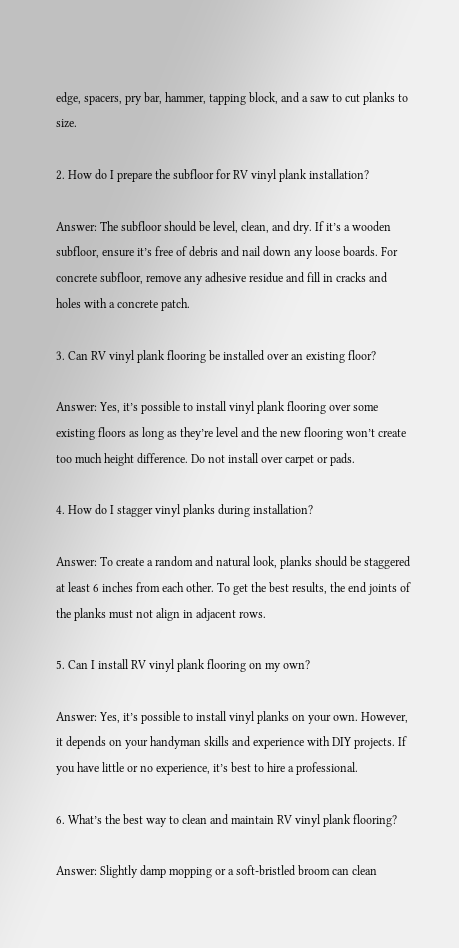edge, spacers, pry bar, hammer, tapping block, and a saw to cut planks to size.

2. How do I prepare the subfloor for RV vinyl plank installation?

Answer: The subfloor should be level, clean, and dry. If it’s a wooden subfloor, ensure it’s free of debris and nail down any loose boards. For concrete subfloor, remove any adhesive residue and fill in cracks and holes with a concrete patch.

3. Can RV vinyl plank flooring be installed over an existing floor?

Answer: Yes, it’s possible to install vinyl plank flooring over some existing floors as long as they’re level and the new flooring won’t create too much height difference. Do not install over carpet or pads.

4. How do I stagger vinyl planks during installation?

Answer: To create a random and natural look, planks should be staggered at least 6 inches from each other. To get the best results, the end joints of the planks must not align in adjacent rows.

5. Can I install RV vinyl plank flooring on my own?

Answer: Yes, it’s possible to install vinyl planks on your own. However, it depends on your handyman skills and experience with DIY projects. If you have little or no experience, it’s best to hire a professional.

6. What’s the best way to clean and maintain RV vinyl plank flooring?

Answer: Slightly damp mopping or a soft-bristled broom can clean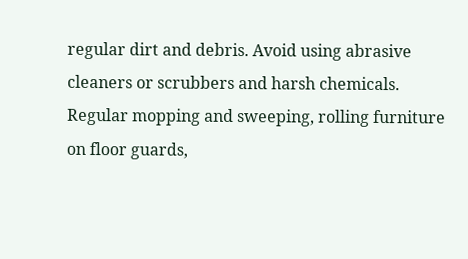regular dirt and debris. Avoid using abrasive cleaners or scrubbers and harsh chemicals. Regular mopping and sweeping, rolling furniture on floor guards,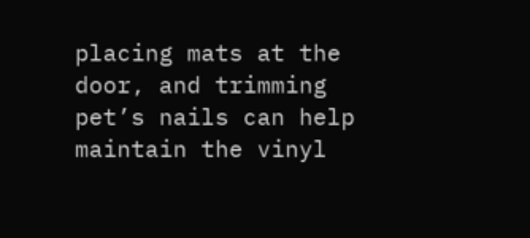placing mats at the door, and trimming pet’s nails can help maintain the vinyl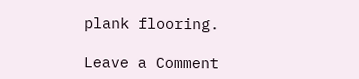plank flooring.

Leave a Comment